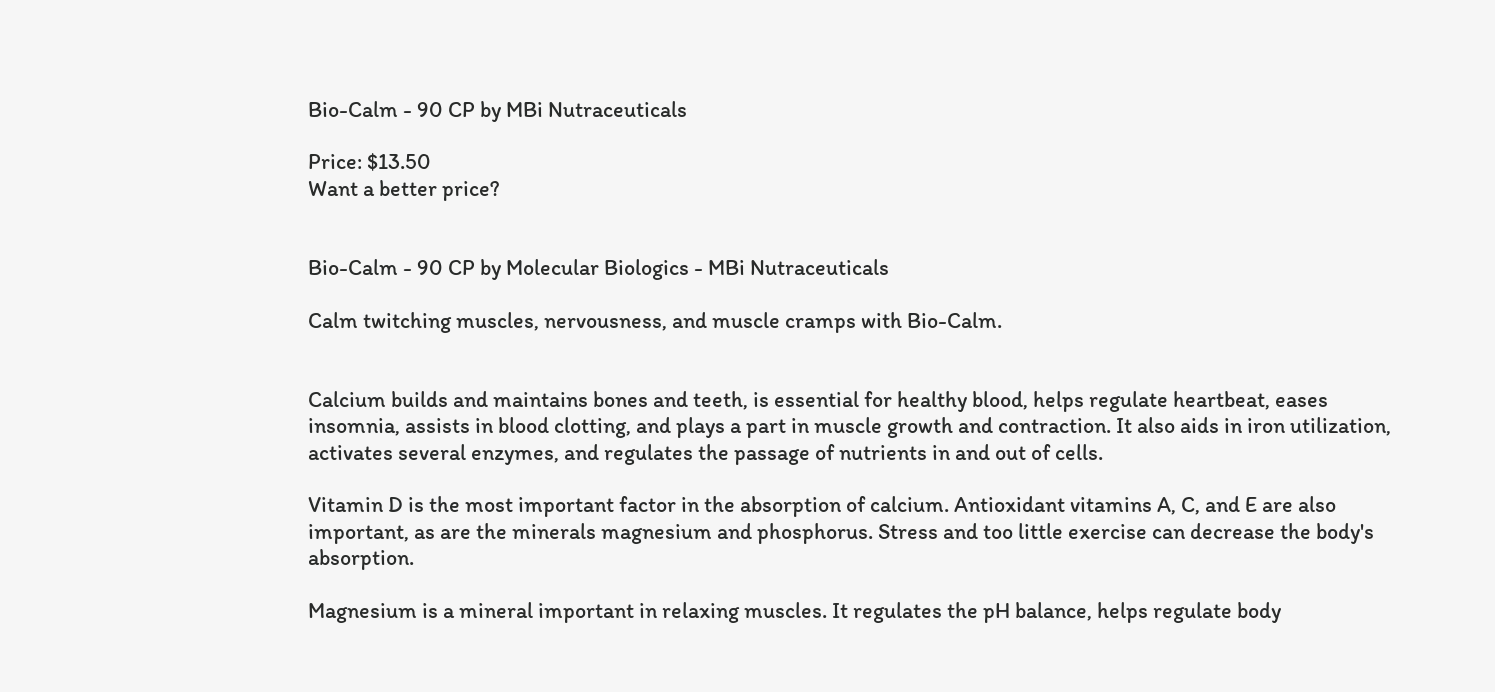Bio-Calm - 90 CP by MBi Nutraceuticals

Price: $13.50
Want a better price?


Bio-Calm - 90 CP by Molecular Biologics - MBi Nutraceuticals

Calm twitching muscles, nervousness, and muscle cramps with Bio-Calm.


Calcium builds and maintains bones and teeth, is essential for healthy blood, helps regulate heartbeat, eases insomnia, assists in blood clotting, and plays a part in muscle growth and contraction. It also aids in iron utilization, activates several enzymes, and regulates the passage of nutrients in and out of cells.

Vitamin D is the most important factor in the absorption of calcium. Antioxidant vitamins A, C, and E are also important, as are the minerals magnesium and phosphorus. Stress and too little exercise can decrease the body's absorption.

Magnesium is a mineral important in relaxing muscles. It regulates the pH balance, helps regulate body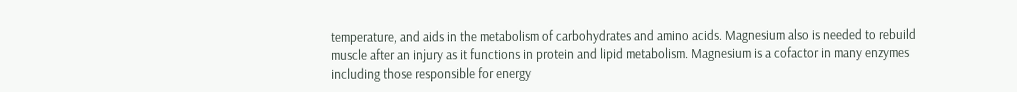temperature, and aids in the metabolism of carbohydrates and amino acids. Magnesium also is needed to rebuild muscle after an injury as it functions in protein and lipid metabolism. Magnesium is a cofactor in many enzymes including those responsible for energy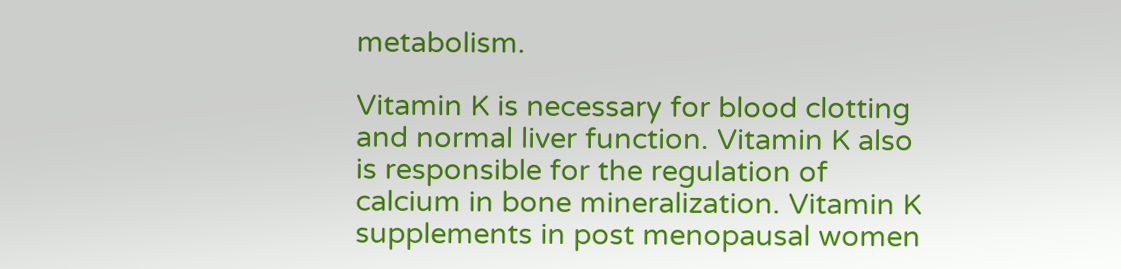metabolism.

Vitamin K is necessary for blood clotting and normal liver function. Vitamin K also is responsible for the regulation of calcium in bone mineralization. Vitamin K supplements in post menopausal women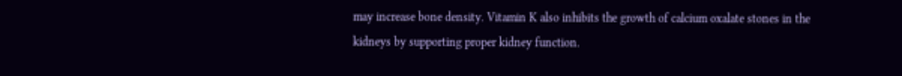may increase bone density. Vitamin K also inhibits the growth of calcium oxalate stones in the kidneys by supporting proper kidney function.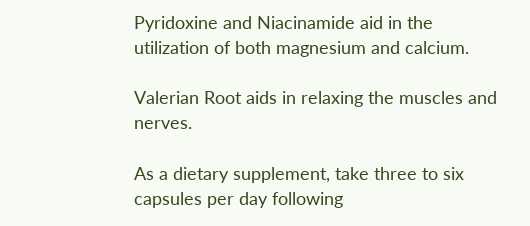Pyridoxine and Niacinamide aid in the utilization of both magnesium and calcium.

Valerian Root aids in relaxing the muscles and nerves.

As a dietary supplement, take three to six capsules per day following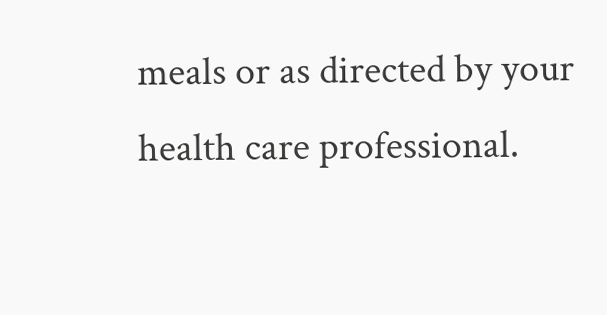meals or as directed by your health care professional.